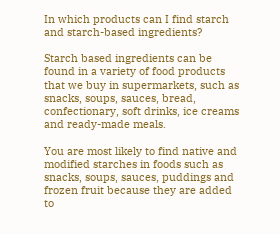In which products can I find starch and starch-based ingredients?

Starch based ingredients can be found in a variety of food products that we buy in supermarkets, such as snacks, soups, sauces, bread, confectionary, soft drinks, ice creams and ready-made meals.

You are most likely to find native and modified starches in foods such as snacks, soups, sauces, puddings and frozen fruit because they are added to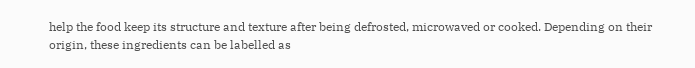help the food keep its structure and texture after being defrosted, microwaved or cooked. Depending on their origin, these ingredients can be labelled as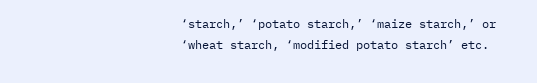‘starch,’ ‘potato starch,’ ‘maize starch,’ or ‘wheat starch, ‘modified potato starch’ etc.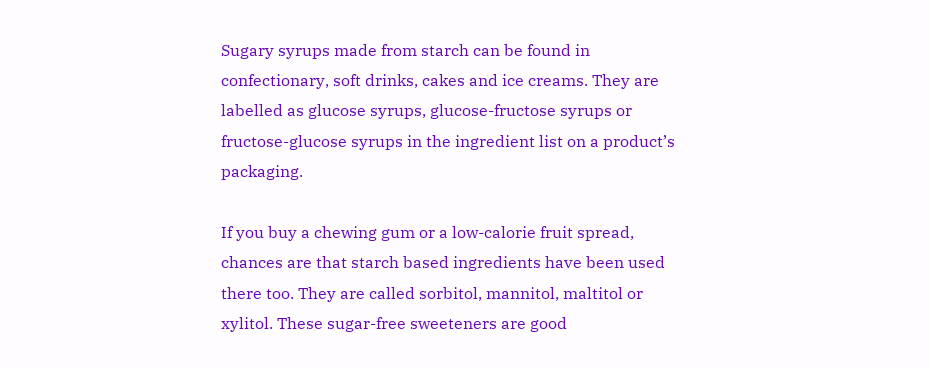Sugary syrups made from starch can be found in confectionary, soft drinks, cakes and ice creams. They are labelled as glucose syrups, glucose-fructose syrups or fructose-glucose syrups in the ingredient list on a product’s packaging.

If you buy a chewing gum or a low-calorie fruit spread, chances are that starch based ingredients have been used there too. They are called sorbitol, mannitol, maltitol or xylitol. These sugar-free sweeteners are good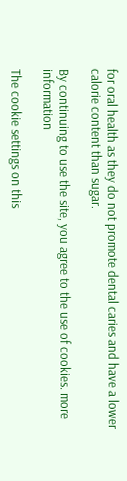for oral health as they do not promote dental caries and have a lower calorie content than sugar.

By continuing to use the site, you agree to the use of cookies. more information

The cookie settings on this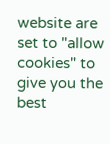website are set to "allow cookies" to give you the best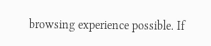browsing experience possible. If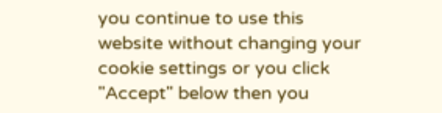you continue to use this website without changing your cookie settings or you click "Accept" below then you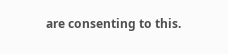are consenting to this.